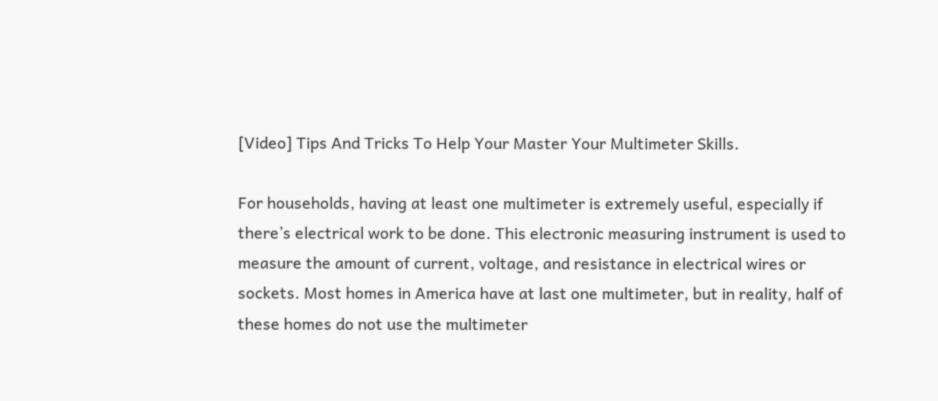[Video] Tips And Tricks To Help Your Master Your Multimeter Skills.

For households, having at least one multimeter is extremely useful, especially if there’s electrical work to be done. This electronic measuring instrument is used to measure the amount of current, voltage, and resistance in electrical wires or sockets. Most homes in America have at last one multimeter, but in reality, half of these homes do not use the multimeter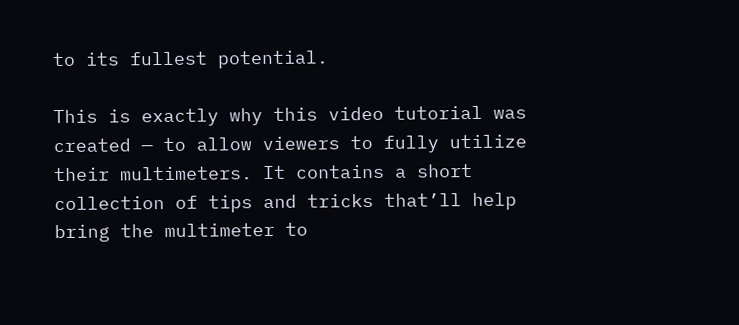to its fullest potential.

This is exactly why this video tutorial was created — to allow viewers to fully utilize their multimeters. It contains a short collection of tips and tricks that’ll help bring the multimeter to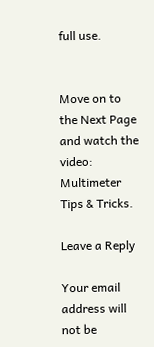full use.


Move on to the Next Page and watch the video: Multimeter Tips & Tricks.

Leave a Reply

Your email address will not be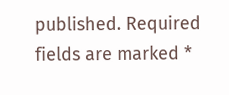published. Required fields are marked *